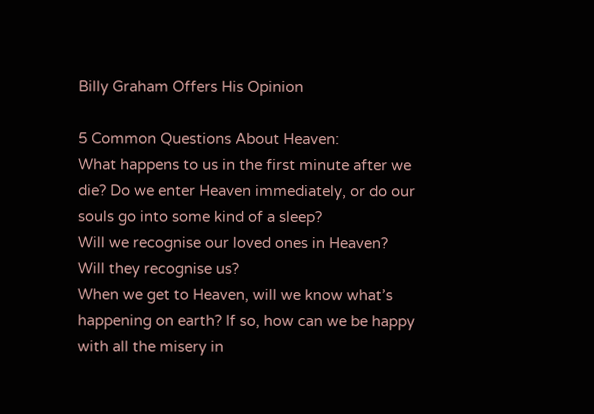Billy Graham Offers His Opinion

5 Common Questions About Heaven:
What happens to us in the first minute after we die? Do we enter Heaven immediately, or do our souls go into some kind of a sleep?
Will we recognise our loved ones in Heaven? Will they recognise us?
When we get to Heaven, will we know what’s happening on earth? If so, how can we be happy with all the misery in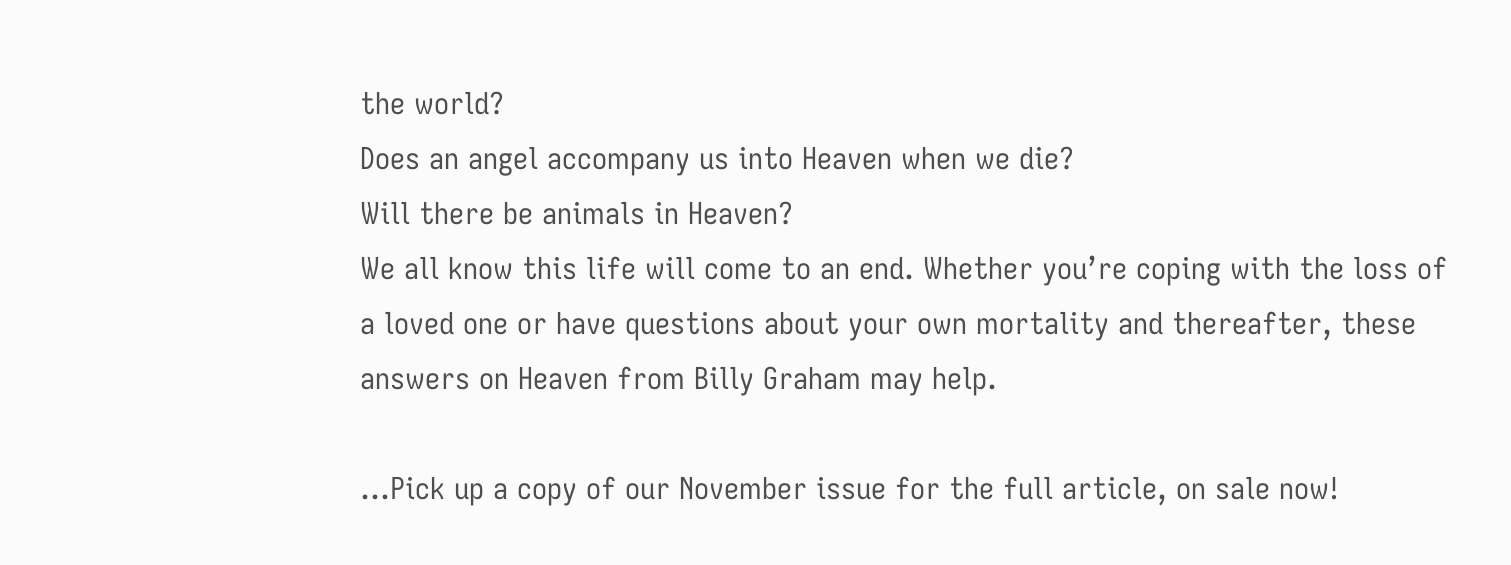the world?
Does an angel accompany us into Heaven when we die?
Will there be animals in Heaven?
We all know this life will come to an end. Whether you’re coping with the loss of a loved one or have questions about your own mortality and thereafter, these answers on Heaven from Billy Graham may help.

…Pick up a copy of our November issue for the full article, on sale now!